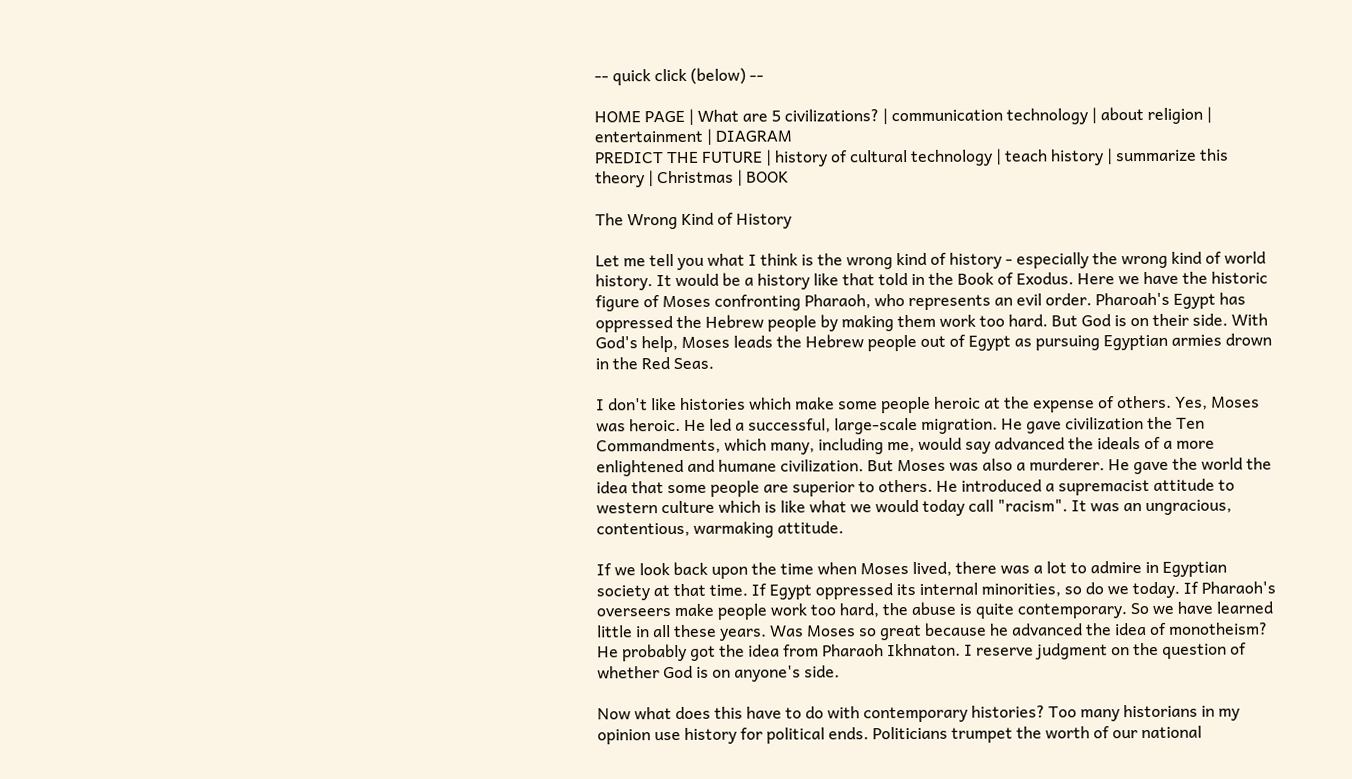-- quick click (below) --

HOME PAGE | What are 5 civilizations? | communication technology | about religion | entertainment | DIAGRAM
PREDICT THE FUTURE | history of cultural technology | teach history | summarize this theory | Christmas | BOOK

The Wrong Kind of History

Let me tell you what I think is the wrong kind of history - especially the wrong kind of world history. It would be a history like that told in the Book of Exodus. Here we have the historic figure of Moses confronting Pharaoh, who represents an evil order. Pharoah's Egypt has oppressed the Hebrew people by making them work too hard. But God is on their side. With God's help, Moses leads the Hebrew people out of Egypt as pursuing Egyptian armies drown in the Red Seas.

I don't like histories which make some people heroic at the expense of others. Yes, Moses was heroic. He led a successful, large-scale migration. He gave civilization the Ten Commandments, which many, including me, would say advanced the ideals of a more enlightened and humane civilization. But Moses was also a murderer. He gave the world the idea that some people are superior to others. He introduced a supremacist attitude to western culture which is like what we would today call "racism". It was an ungracious, contentious, warmaking attitude.

If we look back upon the time when Moses lived, there was a lot to admire in Egyptian society at that time. If Egypt oppressed its internal minorities, so do we today. If Pharaoh's overseers make people work too hard, the abuse is quite contemporary. So we have learned little in all these years. Was Moses so great because he advanced the idea of monotheism? He probably got the idea from Pharaoh Ikhnaton. I reserve judgment on the question of whether God is on anyone's side.

Now what does this have to do with contemporary histories? Too many historians in my opinion use history for political ends. Politicians trumpet the worth of our national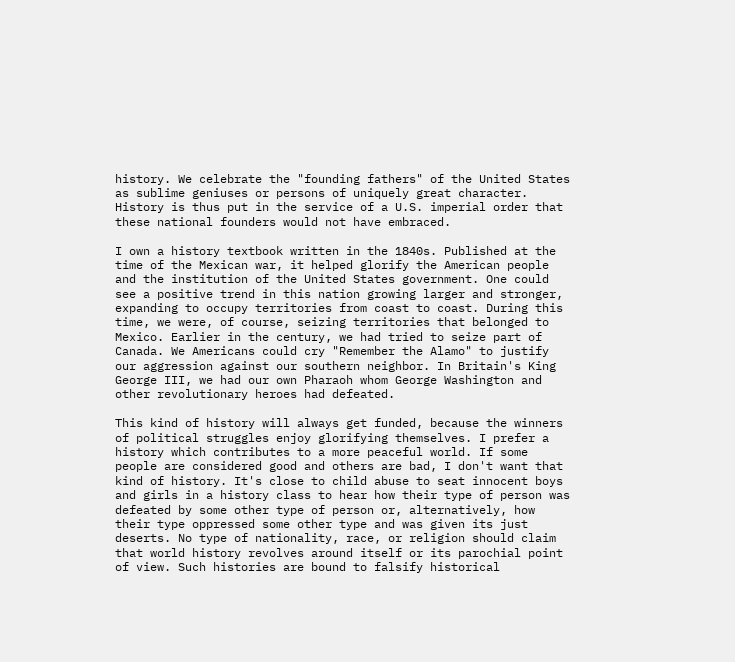history. We celebrate the "founding fathers" of the United States as sublime geniuses or persons of uniquely great character. History is thus put in the service of a U.S. imperial order that these national founders would not have embraced.

I own a history textbook written in the 1840s. Published at the time of the Mexican war, it helped glorify the American people and the institution of the United States government. One could see a positive trend in this nation growing larger and stronger, expanding to occupy territories from coast to coast. During this time, we were, of course, seizing territories that belonged to Mexico. Earlier in the century, we had tried to seize part of Canada. We Americans could cry "Remember the Alamo" to justify our aggression against our southern neighbor. In Britain's King George III, we had our own Pharaoh whom George Washington and other revolutionary heroes had defeated.

This kind of history will always get funded, because the winners of political struggles enjoy glorifying themselves. I prefer a history which contributes to a more peaceful world. If some people are considered good and others are bad, I don't want that kind of history. It's close to child abuse to seat innocent boys and girls in a history class to hear how their type of person was defeated by some other type of person or, alternatively, how their type oppressed some other type and was given its just deserts. No type of nationality, race, or religion should claim that world history revolves around itself or its parochial point of view. Such histories are bound to falsify historical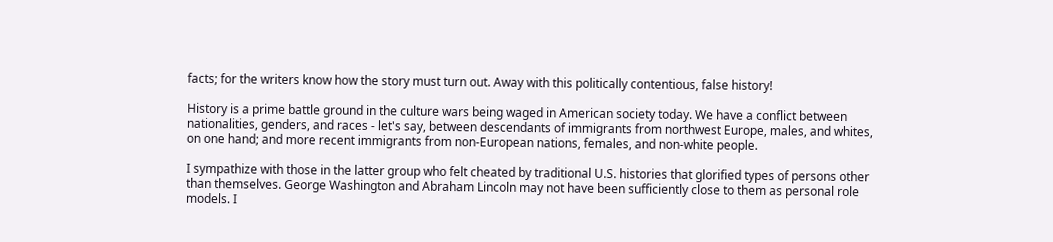facts; for the writers know how the story must turn out. Away with this politically contentious, false history!

History is a prime battle ground in the culture wars being waged in American society today. We have a conflict between nationalities, genders, and races - let's say, between descendants of immigrants from northwest Europe, males, and whites, on one hand; and more recent immigrants from non-European nations, females, and non-white people.

I sympathize with those in the latter group who felt cheated by traditional U.S. histories that glorified types of persons other than themselves. George Washington and Abraham Lincoln may not have been sufficiently close to them as personal role models. I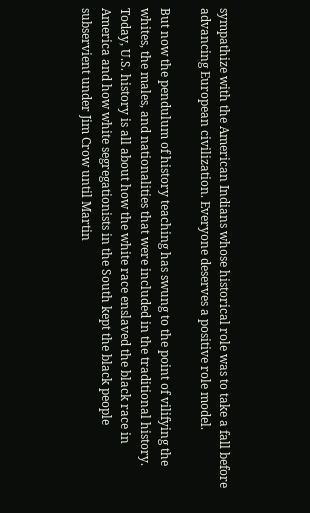sympathize with the American Indians whose historical role was to take a fall before advancing European civilization. Everyone deserves a positive role model.

But now the pendulum of history teaching has swung to the point of vilifying the whites, the males, and nationalities that were included in the traditional history. Today, U.S. history is all about how the white race enslaved the black race in America and how white segregationists in the South kept the black people subservient under Jim Crow until Martin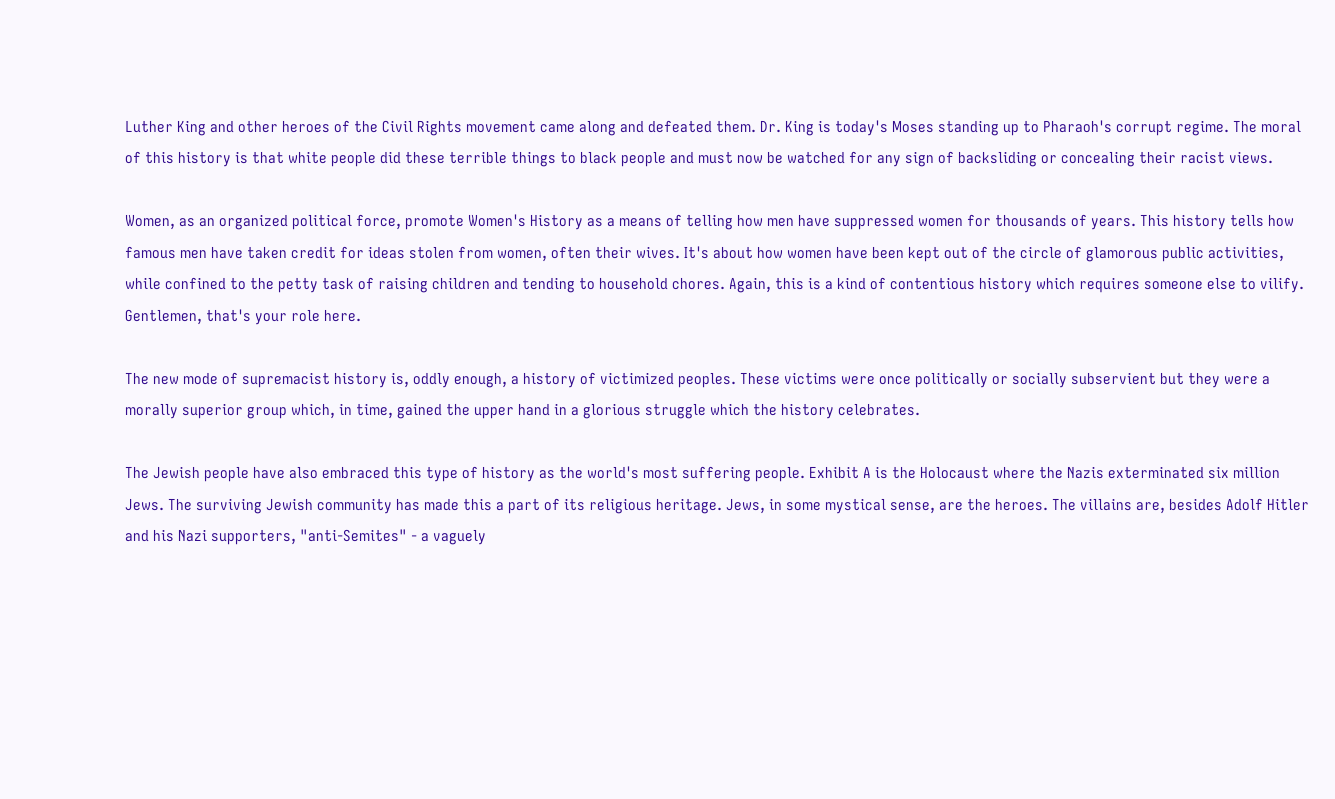Luther King and other heroes of the Civil Rights movement came along and defeated them. Dr. King is today's Moses standing up to Pharaoh's corrupt regime. The moral of this history is that white people did these terrible things to black people and must now be watched for any sign of backsliding or concealing their racist views.

Women, as an organized political force, promote Women's History as a means of telling how men have suppressed women for thousands of years. This history tells how famous men have taken credit for ideas stolen from women, often their wives. It's about how women have been kept out of the circle of glamorous public activities, while confined to the petty task of raising children and tending to household chores. Again, this is a kind of contentious history which requires someone else to vilify. Gentlemen, that's your role here.

The new mode of supremacist history is, oddly enough, a history of victimized peoples. These victims were once politically or socially subservient but they were a morally superior group which, in time, gained the upper hand in a glorious struggle which the history celebrates.

The Jewish people have also embraced this type of history as the world's most suffering people. Exhibit A is the Holocaust where the Nazis exterminated six million Jews. The surviving Jewish community has made this a part of its religious heritage. Jews, in some mystical sense, are the heroes. The villains are, besides Adolf Hitler and his Nazi supporters, "anti-Semites" - a vaguely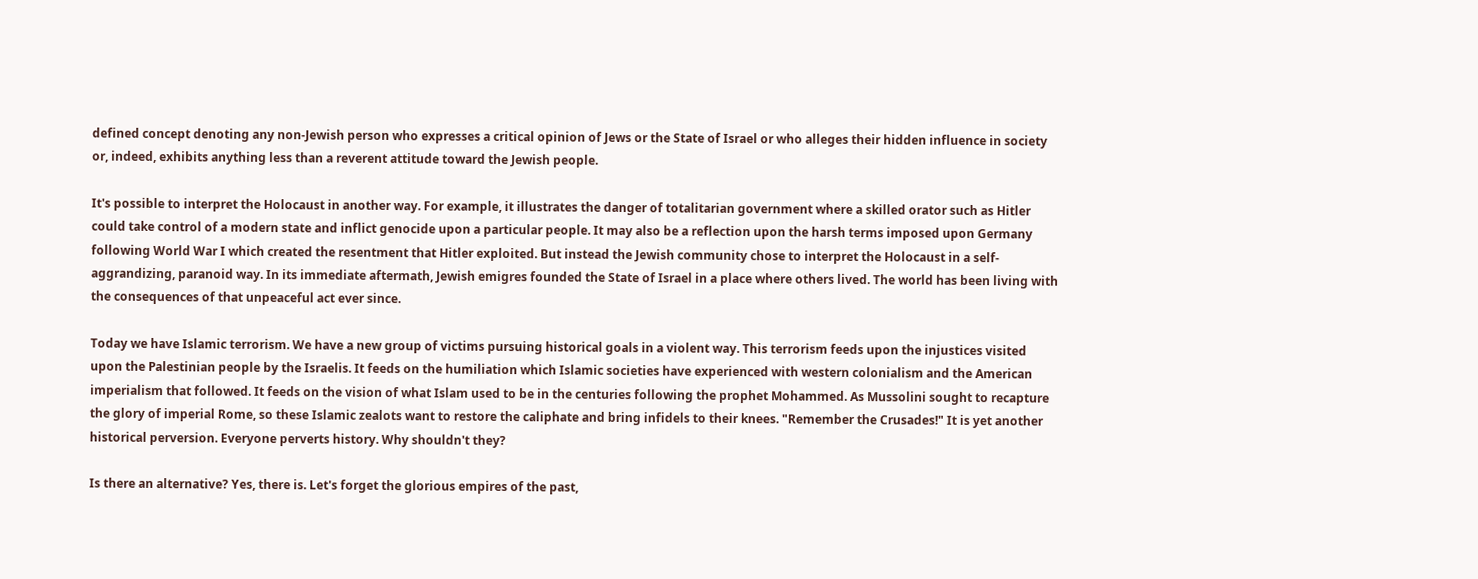defined concept denoting any non-Jewish person who expresses a critical opinion of Jews or the State of Israel or who alleges their hidden influence in society or, indeed, exhibits anything less than a reverent attitude toward the Jewish people.

It's possible to interpret the Holocaust in another way. For example, it illustrates the danger of totalitarian government where a skilled orator such as Hitler could take control of a modern state and inflict genocide upon a particular people. It may also be a reflection upon the harsh terms imposed upon Germany following World War I which created the resentment that Hitler exploited. But instead the Jewish community chose to interpret the Holocaust in a self-aggrandizing, paranoid way. In its immediate aftermath, Jewish emigres founded the State of Israel in a place where others lived. The world has been living with the consequences of that unpeaceful act ever since.

Today we have Islamic terrorism. We have a new group of victims pursuing historical goals in a violent way. This terrorism feeds upon the injustices visited upon the Palestinian people by the Israelis. It feeds on the humiliation which Islamic societies have experienced with western colonialism and the American imperialism that followed. It feeds on the vision of what Islam used to be in the centuries following the prophet Mohammed. As Mussolini sought to recapture the glory of imperial Rome, so these Islamic zealots want to restore the caliphate and bring infidels to their knees. "Remember the Crusades!" It is yet another historical perversion. Everyone perverts history. Why shouldn't they?

Is there an alternative? Yes, there is. Let's forget the glorious empires of the past,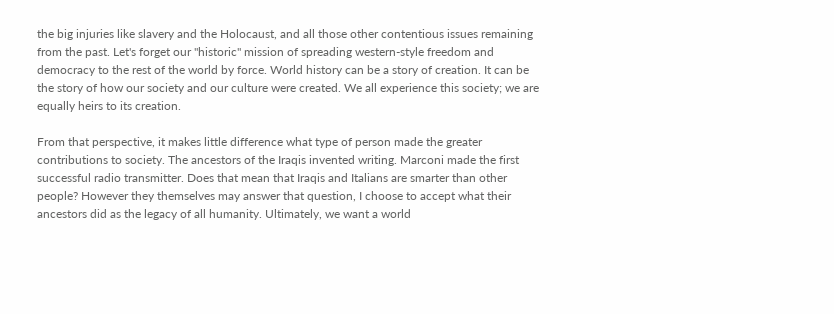the big injuries like slavery and the Holocaust, and all those other contentious issues remaining from the past. Let's forget our "historic" mission of spreading western-style freedom and democracy to the rest of the world by force. World history can be a story of creation. It can be the story of how our society and our culture were created. We all experience this society; we are equally heirs to its creation.

From that perspective, it makes little difference what type of person made the greater contributions to society. The ancestors of the Iraqis invented writing. Marconi made the first successful radio transmitter. Does that mean that Iraqis and Italians are smarter than other people? However they themselves may answer that question, I choose to accept what their ancestors did as the legacy of all humanity. Ultimately, we want a world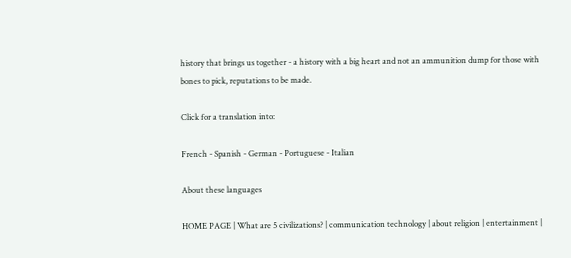history that brings us together - a history with a big heart and not an ammunition dump for those with bones to pick, reputations to be made.

Click for a translation into:

French - Spanish - German - Portuguese - Italian

About these languages

HOME PAGE | What are 5 civilizations? | communication technology | about religion | entertainment |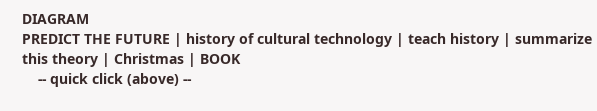DIAGRAM
PREDICT THE FUTURE | history of cultural technology | teach history | summarize this theory | Christmas | BOOK
    -- quick click (above) --